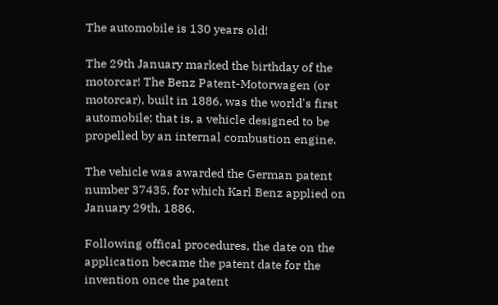The automobile is 130 years old!

The 29th January marked the birthday of the motorcar! The Benz Patent-Motorwagen (or motorcar), built in 1886, was the world's first automobile; that is, a vehicle designed to be propelled by an internal combustion engine.

The vehicle was awarded the German patent number 37435, for which Karl Benz applied on January 29th, 1886.

Following offical procedures, the date on the application became the patent date for the invention once the patent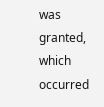was granted, which occurred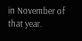in November of that year.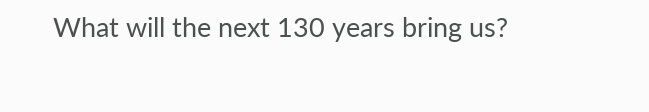What will the next 130 years bring us?